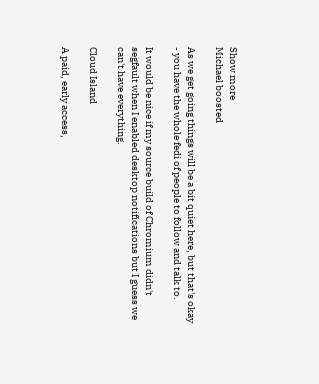Show more
Michael boosted

As we get going things will be a bit quiet here, but that's okay - you have the whole fedi of people to follow and talk to.

It would be nice if my source build of Chromium didn't segfault when I enabled desktop notifications but I guess we can't have everything.

Cloud Island

A paid, early access,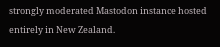strongly moderated Mastodon instance hosted entirely in New Zealand.